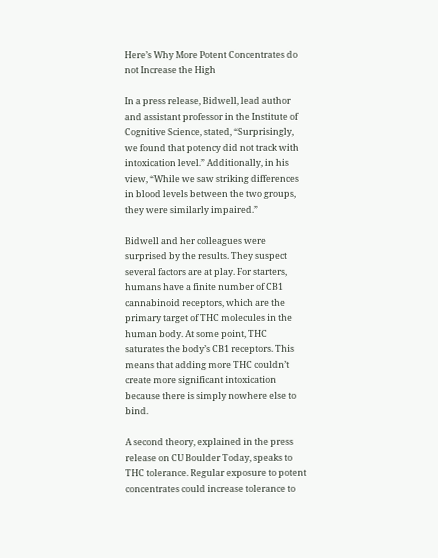Here’s Why More Potent Concentrates do not Increase the High

In a press release, Bidwell, lead author and assistant professor in the Institute of Cognitive Science, stated, “Surprisingly, we found that potency did not track with intoxication level.” Additionally, in his view, “While we saw striking differences in blood levels between the two groups, they were similarly impaired.”

Bidwell and her colleagues were surprised by the results. They suspect several factors are at play. For starters, humans have a finite number of CB1 cannabinoid receptors, which are the primary target of THC molecules in the human body. At some point, THC saturates the body’s CB1 receptors. This means that adding more THC couldn’t create more significant intoxication because there is simply nowhere else to bind.

A second theory, explained in the press release on CU Boulder Today, speaks to THC tolerance. Regular exposure to potent concentrates could increase tolerance to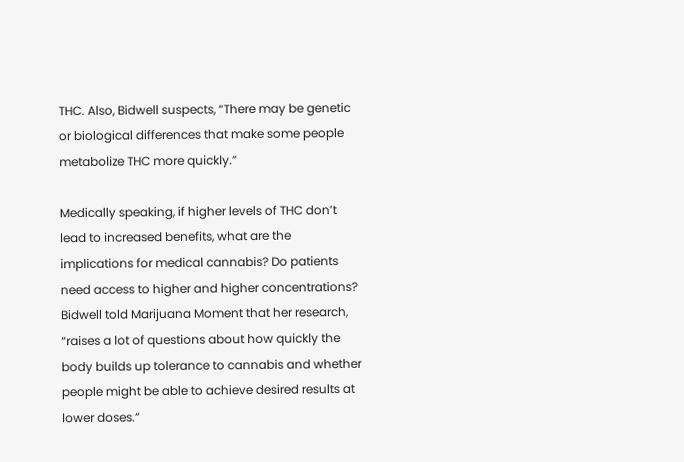THC. Also, Bidwell suspects, “There may be genetic or biological differences that make some people metabolize THC more quickly.”

Medically speaking, if higher levels of THC don’t lead to increased benefits, what are the implications for medical cannabis? Do patients need access to higher and higher concentrations? Bidwell told Marijuana Moment that her research, “raises a lot of questions about how quickly the body builds up tolerance to cannabis and whether people might be able to achieve desired results at lower doses.”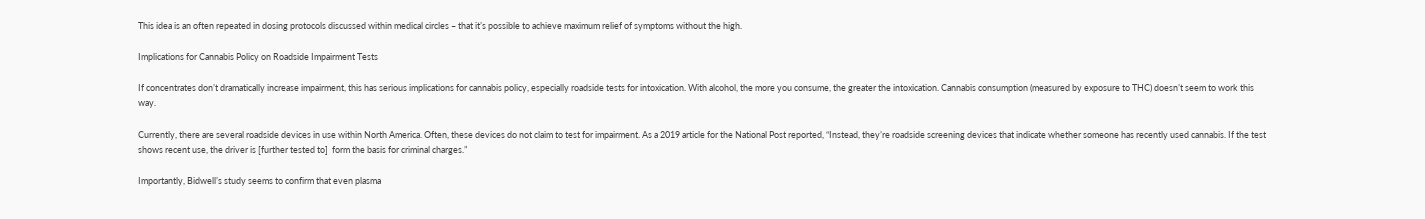This idea is an often repeated in dosing protocols discussed within medical circles – that it’s possible to achieve maximum relief of symptoms without the high.

Implications for Cannabis Policy on Roadside Impairment Tests

If concentrates don’t dramatically increase impairment, this has serious implications for cannabis policy, especially roadside tests for intoxication. With alcohol, the more you consume, the greater the intoxication. Cannabis consumption (measured by exposure to THC) doesn’t seem to work this way.

Currently, there are several roadside devices in use within North America. Often, these devices do not claim to test for impairment. As a 2019 article for the National Post reported, “Instead, they’re roadside screening devices that indicate whether someone has recently used cannabis. If the test shows recent use, the driver is [further tested to]  form the basis for criminal charges.”

Importantly, Bidwell’s study seems to confirm that even plasma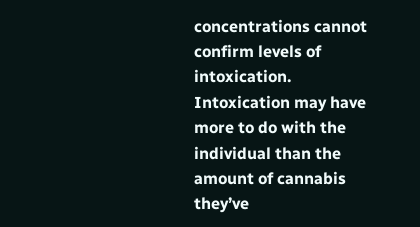concentrations cannot confirm levels of intoxication. Intoxication may have more to do with the individual than the amount of cannabis they’ve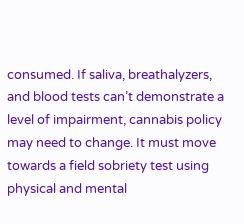consumed. If saliva, breathalyzers, and blood tests can’t demonstrate a level of impairment, cannabis policy may need to change. It must move towards a field sobriety test using physical and mental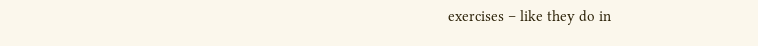exercises – like they do in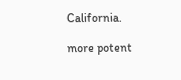California.

more potent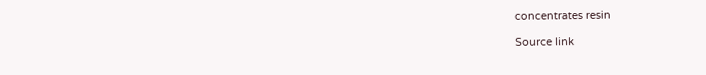concentrates resin

Source link